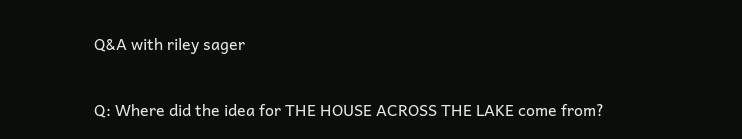Q&A with riley sager

Q: Where did the idea for THE HOUSE ACROSS THE LAKE come from?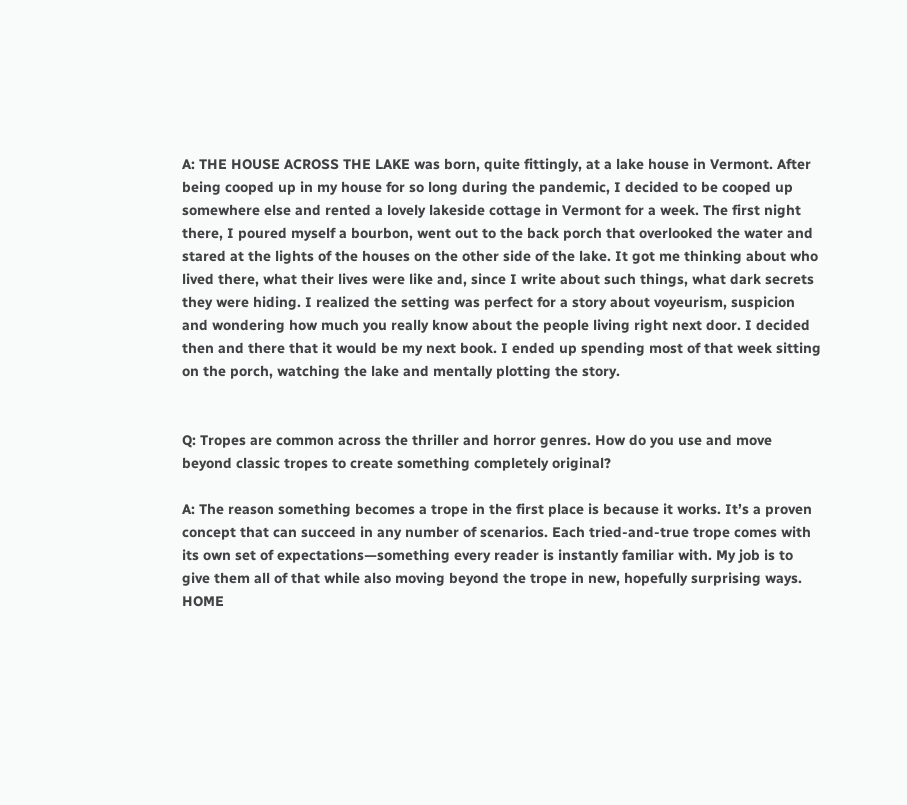A: THE HOUSE ACROSS THE LAKE was born, quite fittingly, at a lake house in Vermont. After being cooped up in my house for so long during the pandemic, I decided to be cooped up somewhere else and rented a lovely lakeside cottage in Vermont for a week. The first night there, I poured myself a bourbon, went out to the back porch that overlooked the water and stared at the lights of the houses on the other side of the lake. It got me thinking about who lived there, what their lives were like and, since I write about such things, what dark secrets they were hiding. I realized the setting was perfect for a story about voyeurism, suspicion and wondering how much you really know about the people living right next door. I decided then and there that it would be my next book. I ended up spending most of that week sitting on the porch, watching the lake and mentally plotting the story.


Q: Tropes are common across the thriller and horror genres. How do you use and move beyond classic tropes to create something completely original?

A: The reason something becomes a trope in the first place is because it works. It’s a proven concept that can succeed in any number of scenarios. Each tried-and-true trope comes with its own set of expectations—something every reader is instantly familiar with. My job is to give them all of that while also moving beyond the trope in new, hopefully surprising ways. HOME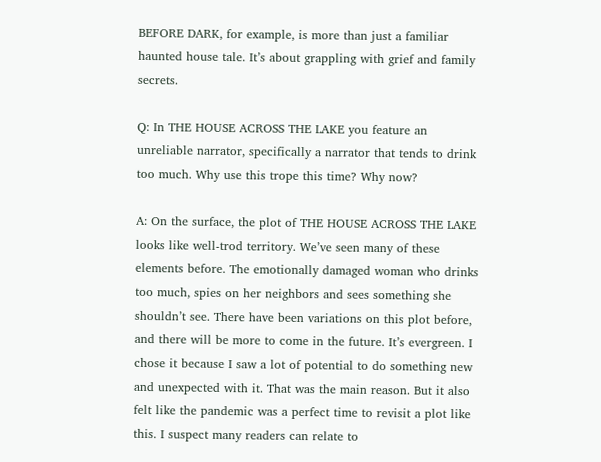BEFORE DARK, for example, is more than just a familiar haunted house tale. It’s about grappling with grief and family secrets.

Q: In THE HOUSE ACROSS THE LAKE you feature an unreliable narrator, specifically a narrator that tends to drink too much. Why use this trope this time? Why now?

A: On the surface, the plot of THE HOUSE ACROSS THE LAKE looks like well-trod territory. We’ve seen many of these elements before. The emotionally damaged woman who drinks too much, spies on her neighbors and sees something she shouldn’t see. There have been variations on this plot before, and there will be more to come in the future. It’s evergreen. I chose it because I saw a lot of potential to do something new and unexpected with it. That was the main reason. But it also felt like the pandemic was a perfect time to revisit a plot like this. I suspect many readers can relate to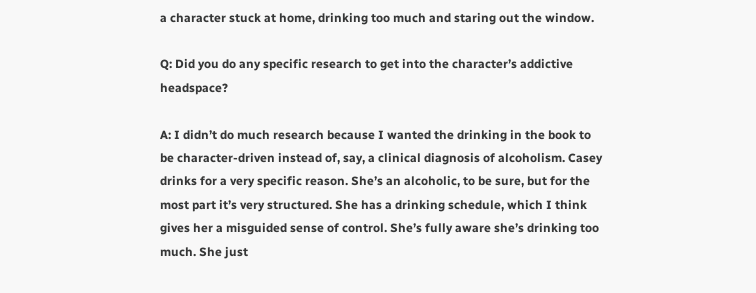a character stuck at home, drinking too much and staring out the window.

Q: Did you do any specific research to get into the character’s addictive headspace?

A: I didn’t do much research because I wanted the drinking in the book to be character-driven instead of, say, a clinical diagnosis of alcoholism. Casey drinks for a very specific reason. She’s an alcoholic, to be sure, but for the most part it’s very structured. She has a drinking schedule, which I think gives her a misguided sense of control. She’s fully aware she’s drinking too much. She just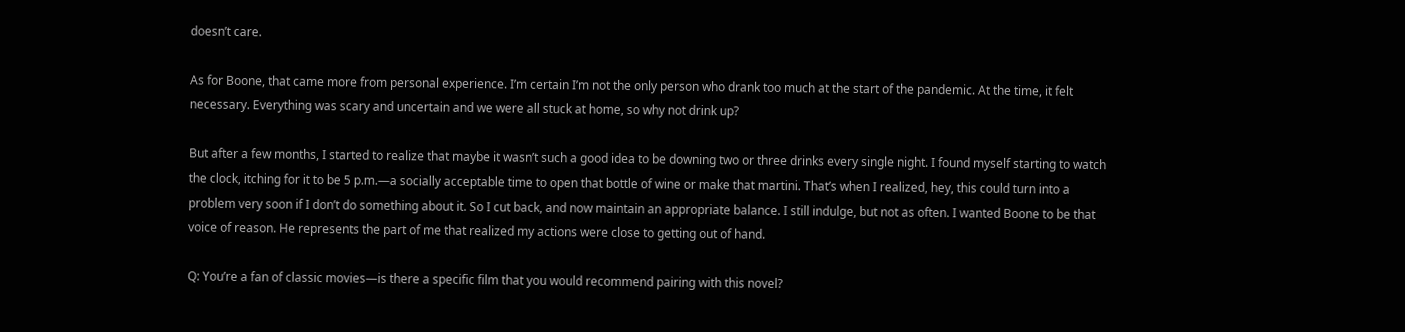doesn’t care.

As for Boone, that came more from personal experience. I’m certain I’m not the only person who drank too much at the start of the pandemic. At the time, it felt necessary. Everything was scary and uncertain and we were all stuck at home, so why not drink up?

But after a few months, I started to realize that maybe it wasn’t such a good idea to be downing two or three drinks every single night. I found myself starting to watch the clock, itching for it to be 5 p.m.—a socially acceptable time to open that bottle of wine or make that martini. That’s when I realized, hey, this could turn into a problem very soon if I don’t do something about it. So I cut back, and now maintain an appropriate balance. I still indulge, but not as often. I wanted Boone to be that voice of reason. He represents the part of me that realized my actions were close to getting out of hand.

Q: You’re a fan of classic movies—is there a specific film that you would recommend pairing with this novel?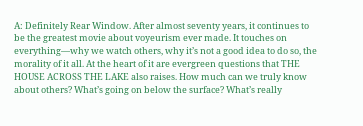A: Definitely Rear Window. After almost seventy years, it continues to be the greatest movie about voyeurism ever made. It touches on everything—why we watch others, why it’s not a good idea to do so, the morality of it all. At the heart of it are evergreen questions that THE HOUSE ACROSS THE LAKE also raises. How much can we truly know about others? What’s going on below the surface? What’s really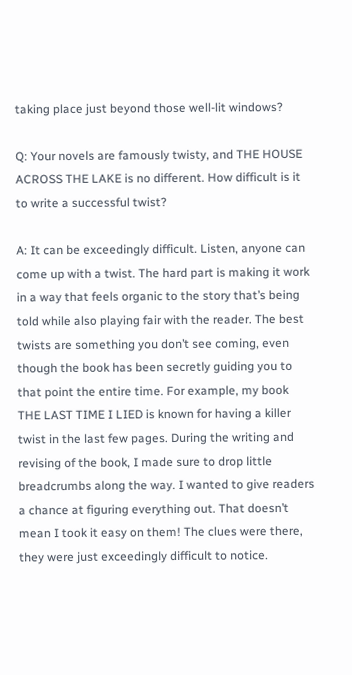taking place just beyond those well-lit windows?

Q: Your novels are famously twisty, and THE HOUSE ACROSS THE LAKE is no different. How difficult is it to write a successful twist?

A: It can be exceedingly difficult. Listen, anyone can come up with a twist. The hard part is making it work in a way that feels organic to the story that’s being told while also playing fair with the reader. The best twists are something you don’t see coming, even though the book has been secretly guiding you to that point the entire time. For example, my book THE LAST TIME I LIED is known for having a killer twist in the last few pages. During the writing and revising of the book, I made sure to drop little breadcrumbs along the way. I wanted to give readers a chance at figuring everything out. That doesn’t mean I took it easy on them! The clues were there, they were just exceedingly difficult to notice.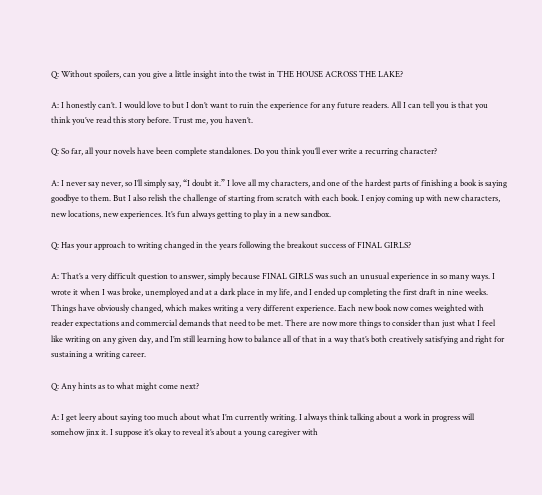Q: Without spoilers, can you give a little insight into the twist in THE HOUSE ACROSS THE LAKE?

A: I honestly can’t. I would love to but I don’t want to ruin the experience for any future readers. All I can tell you is that you think you’ve read this story before. Trust me, you haven’t.

Q: So far, all your novels have been complete standalones. Do you think you’ll ever write a recurring character?

A: I never say never, so I’ll simply say, “I doubt it.” I love all my characters, and one of the hardest parts of finishing a book is saying goodbye to them. But I also relish the challenge of starting from scratch with each book. I enjoy coming up with new characters, new locations, new experiences. It’s fun always getting to play in a new sandbox.

Q: Has your approach to writing changed in the years following the breakout success of FINAL GIRLS?

A: That’s a very difficult question to answer, simply because FINAL GIRLS was such an unusual experience in so many ways. I wrote it when I was broke, unemployed and at a dark place in my life, and I ended up completing the first draft in nine weeks. Things have obviously changed, which makes writing a very different experience. Each new book now comes weighted with reader expectations and commercial demands that need to be met. There are now more things to consider than just what I feel like writing on any given day, and I’m still learning how to balance all of that in a way that’s both creatively satisfying and right for sustaining a writing career.

Q: Any hints as to what might come next?

A: I get leery about saying too much about what I’m currently writing. I always think talking about a work in progress will somehow jinx it. I suppose it’s okay to reveal it’s about a young caregiver with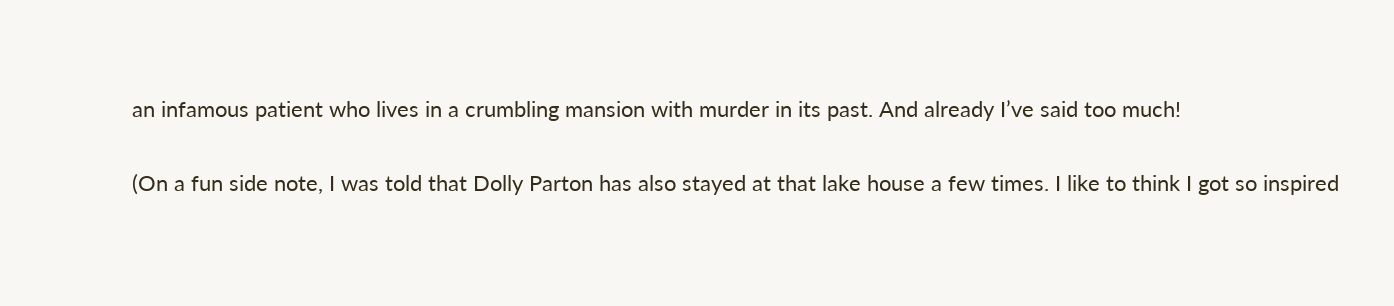an infamous patient who lives in a crumbling mansion with murder in its past. And already I’ve said too much!

(On a fun side note, I was told that Dolly Parton has also stayed at that lake house a few times. I like to think I got so inspired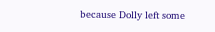because Dolly left some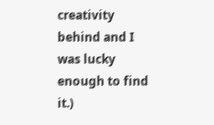creativity behind and I was lucky enough to find it.)